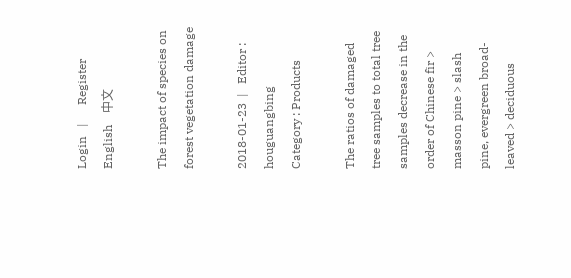Login   |      Register
English    中文

The impact of species on forest vegetation damage

2018-01-23  |   Editor : houguangbing
Category : Products

The ratios of damaged tree samples to total tree samples decrease in the order of Chinese fir > masson pine > slash pine, evergreen broad-leaved > deciduous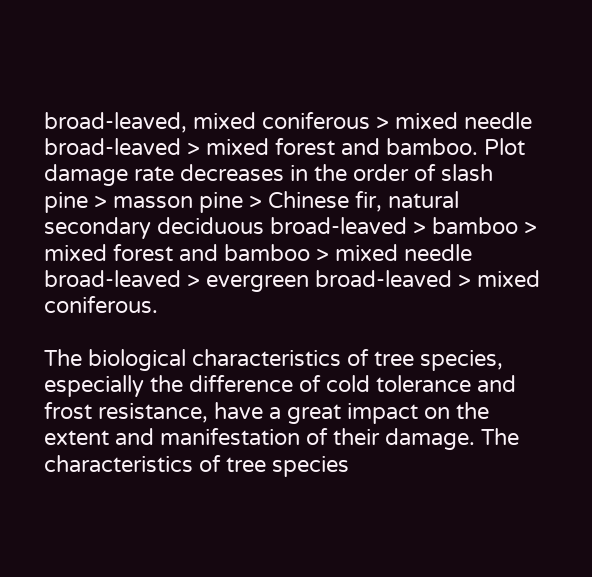broad-leaved, mixed coniferous > mixed needle broad-leaved > mixed forest and bamboo. Plot damage rate decreases in the order of slash pine > masson pine > Chinese fir, natural secondary deciduous broad-leaved > bamboo > mixed forest and bamboo > mixed needle broad-leaved > evergreen broad-leaved > mixed coniferous.

The biological characteristics of tree species, especially the difference of cold tolerance and frost resistance, have a great impact on the extent and manifestation of their damage. The characteristics of tree species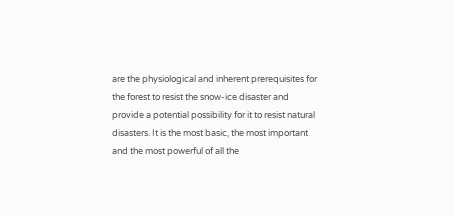are the physiological and inherent prerequisites for the forest to resist the snow-ice disaster and provide a potential possibility for it to resist natural disasters. It is the most basic, the most important and the most powerful of all the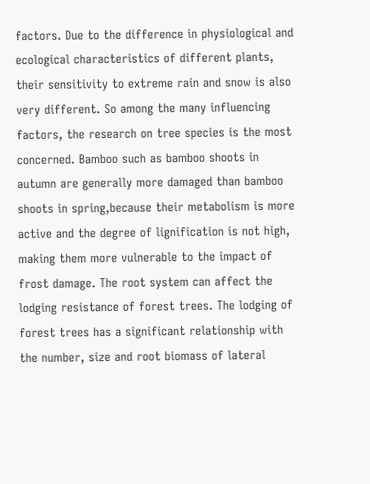factors. Due to the difference in physiological and ecological characteristics of different plants, their sensitivity to extreme rain and snow is also very different. So among the many influencing factors, the research on tree species is the most concerned. Bamboo such as bamboo shoots in autumn are generally more damaged than bamboo shoots in spring,because their metabolism is more active and the degree of lignification is not high, making them more vulnerable to the impact of frost damage. The root system can affect the lodging resistance of forest trees. The lodging of forest trees has a significant relationship with the number, size and root biomass of lateral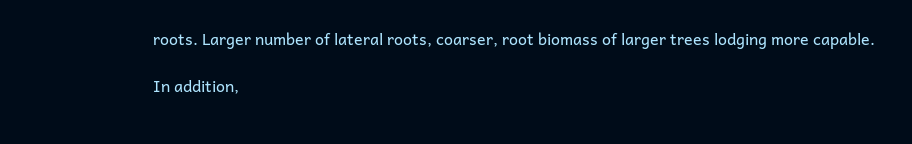roots. Larger number of lateral roots, coarser, root biomass of larger trees lodging more capable.

In addition,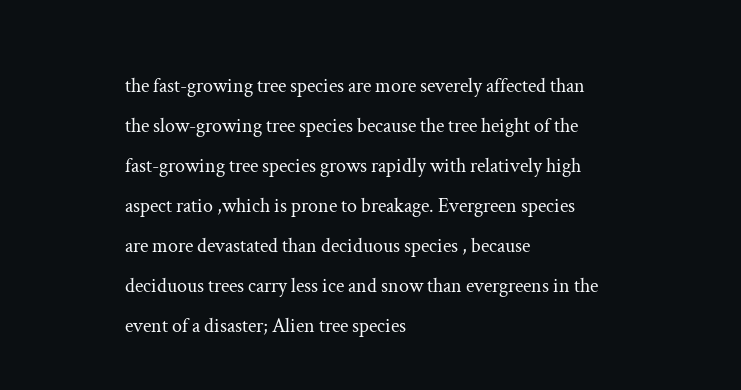the fast-growing tree species are more severely affected than the slow-growing tree species because the tree height of the fast-growing tree species grows rapidly with relatively high aspect ratio ,which is prone to breakage. Evergreen species are more devastated than deciduous species , because deciduous trees carry less ice and snow than evergreens in the event of a disaster; Alien tree species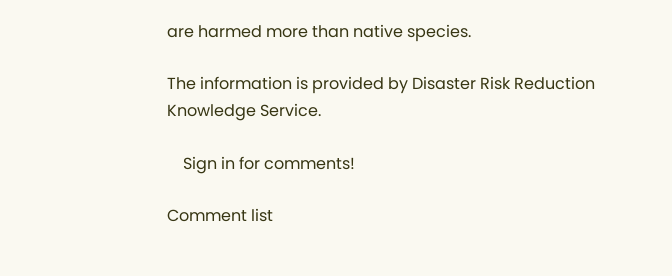are harmed more than native species.

The information is provided by Disaster Risk Reduction Knowledge Service.

    Sign in for comments!

Comment list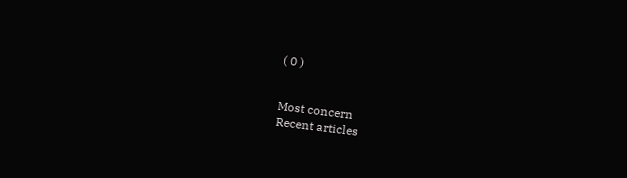( 0 )


Most concern
Recent articles